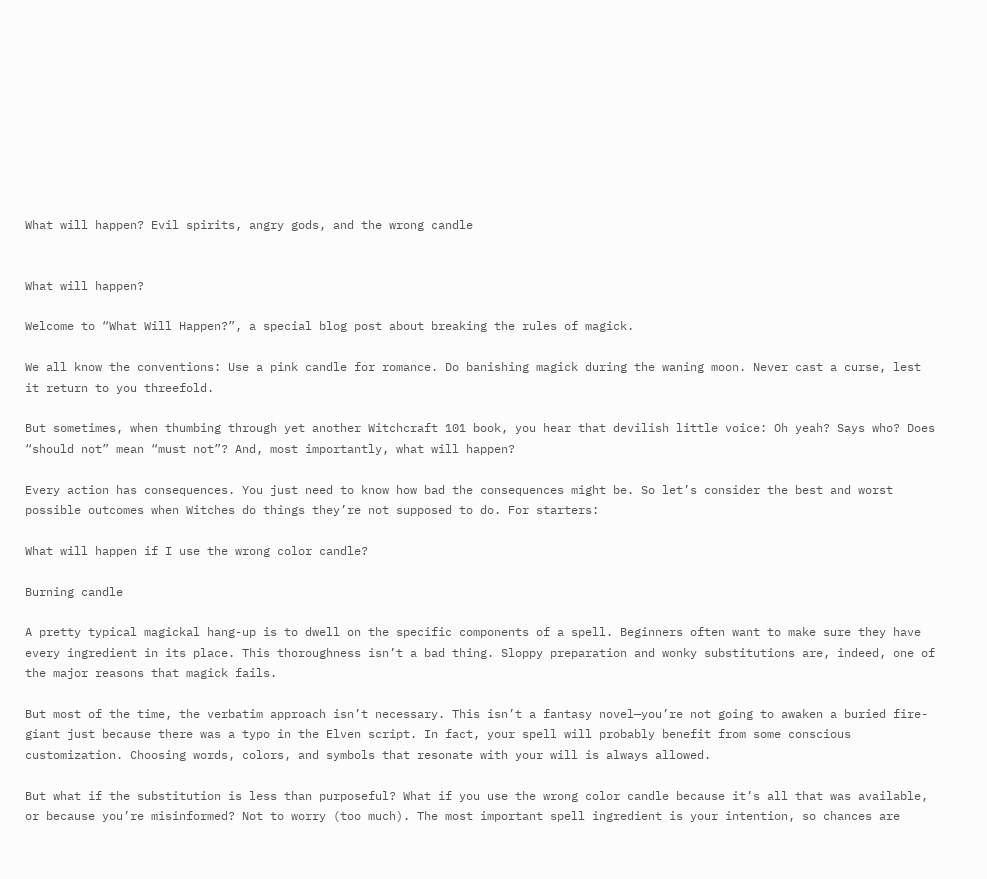What will happen? Evil spirits, angry gods, and the wrong candle


What will happen?

Welcome to “What Will Happen?”, a special blog post about breaking the rules of magick.

We all know the conventions: Use a pink candle for romance. Do banishing magick during the waning moon. Never cast a curse, lest it return to you threefold.

But sometimes, when thumbing through yet another Witchcraft 101 book, you hear that devilish little voice: Oh yeah? Says who? Does “should not” mean “must not”? And, most importantly, what will happen?

Every action has consequences. You just need to know how bad the consequences might be. So let’s consider the best and worst possible outcomes when Witches do things they’re not supposed to do. For starters:

What will happen if I use the wrong color candle?

Burning candle

A pretty typical magickal hang-up is to dwell on the specific components of a spell. Beginners often want to make sure they have every ingredient in its place. This thoroughness isn’t a bad thing. Sloppy preparation and wonky substitutions are, indeed, one of the major reasons that magick fails.

But most of the time, the verbatim approach isn’t necessary. This isn’t a fantasy novel—you’re not going to awaken a buried fire-giant just because there was a typo in the Elven script. In fact, your spell will probably benefit from some conscious customization. Choosing words, colors, and symbols that resonate with your will is always allowed.

But what if the substitution is less than purposeful? What if you use the wrong color candle because it’s all that was available, or because you’re misinformed? Not to worry (too much). The most important spell ingredient is your intention, so chances are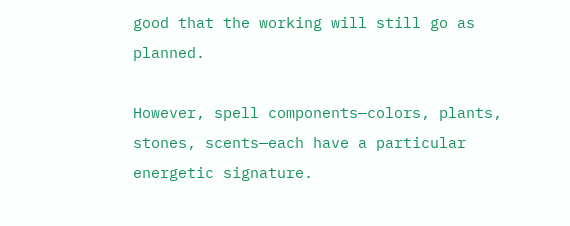good that the working will still go as planned.

However, spell components—colors, plants, stones, scents—each have a particular energetic signature.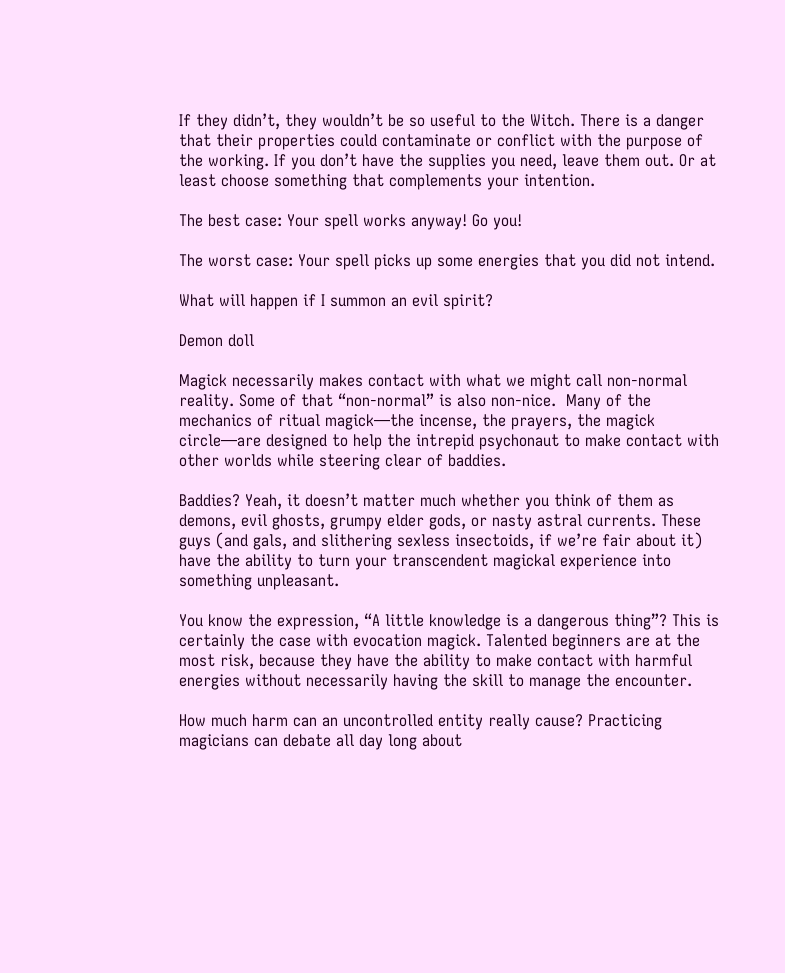If they didn’t, they wouldn’t be so useful to the Witch. There is a danger that their properties could contaminate or conflict with the purpose of the working. If you don’t have the supplies you need, leave them out. Or at least choose something that complements your intention.

The best case: Your spell works anyway! Go you!

The worst case: Your spell picks up some energies that you did not intend.

What will happen if I summon an evil spirit?

Demon doll

Magick necessarily makes contact with what we might call non-normal reality. Some of that “non-normal” is also non-nice.  Many of the mechanics of ritual magick—the incense, the prayers, the magick circle—are designed to help the intrepid psychonaut to make contact with other worlds while steering clear of baddies.

Baddies? Yeah, it doesn’t matter much whether you think of them as demons, evil ghosts, grumpy elder gods, or nasty astral currents. These guys (and gals, and slithering sexless insectoids, if we’re fair about it) have the ability to turn your transcendent magickal experience into something unpleasant.

You know the expression, “A little knowledge is a dangerous thing”? This is certainly the case with evocation magick. Talented beginners are at the most risk, because they have the ability to make contact with harmful energies without necessarily having the skill to manage the encounter.

How much harm can an uncontrolled entity really cause? Practicing magicians can debate all day long about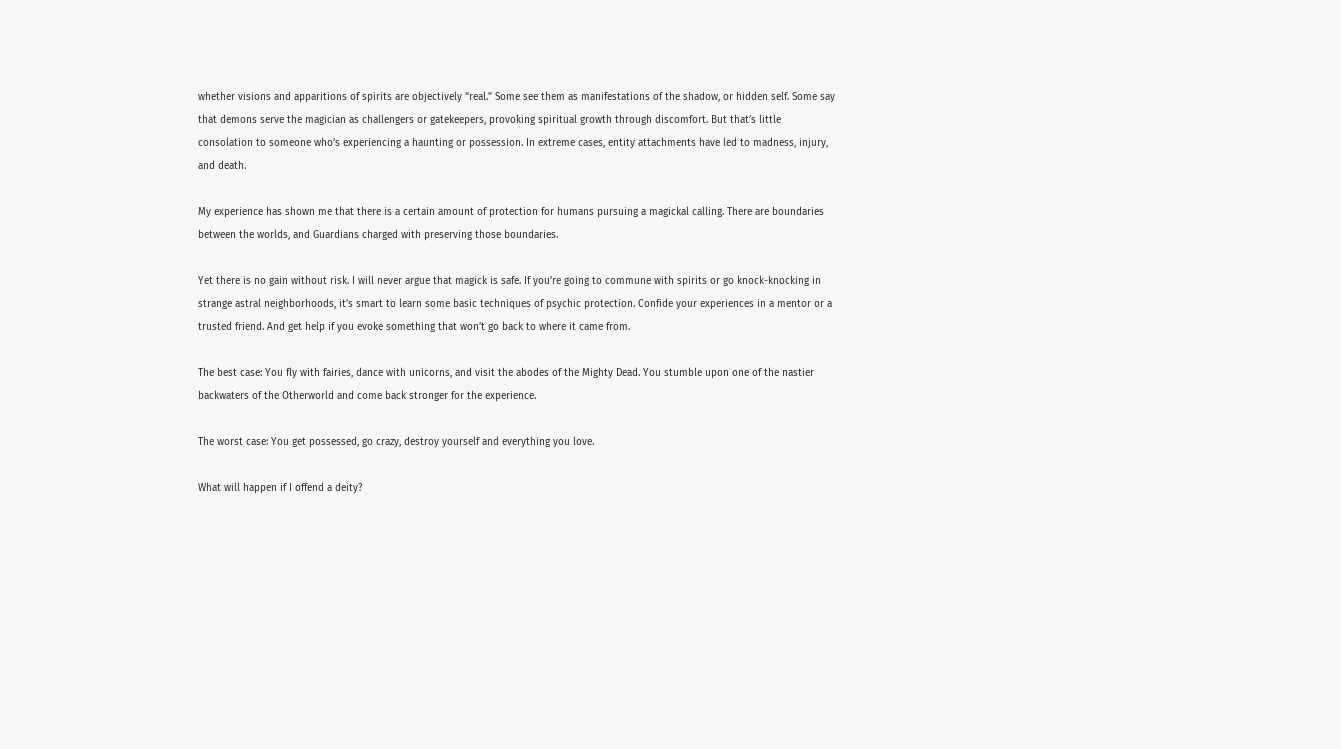whether visions and apparitions of spirits are objectively “real.” Some see them as manifestations of the shadow, or hidden self. Some say that demons serve the magician as challengers or gatekeepers, provoking spiritual growth through discomfort. But that’s little consolation to someone who’s experiencing a haunting or possession. In extreme cases, entity attachments have led to madness, injury, and death.

My experience has shown me that there is a certain amount of protection for humans pursuing a magickal calling. There are boundaries between the worlds, and Guardians charged with preserving those boundaries.

Yet there is no gain without risk. I will never argue that magick is safe. If you’re going to commune with spirits or go knock-knocking in strange astral neighborhoods, it’s smart to learn some basic techniques of psychic protection. Confide your experiences in a mentor or a trusted friend. And get help if you evoke something that won’t go back to where it came from.

The best case: You fly with fairies, dance with unicorns, and visit the abodes of the Mighty Dead. You stumble upon one of the nastier backwaters of the Otherworld and come back stronger for the experience.

The worst case: You get possessed, go crazy, destroy yourself and everything you love.

What will happen if I offend a deity?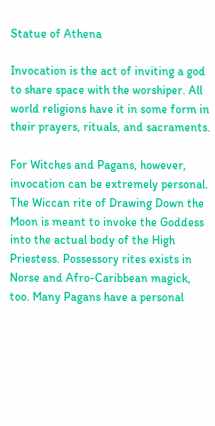Statue of Athena

Invocation is the act of inviting a god to share space with the worshiper. All world religions have it in some form in their prayers, rituals, and sacraments.

For Witches and Pagans, however, invocation can be extremely personal. The Wiccan rite of Drawing Down the Moon is meant to invoke the Goddess into the actual body of the High Priestess. Possessory rites exists in Norse and Afro-Caribbean magick, too. Many Pagans have a personal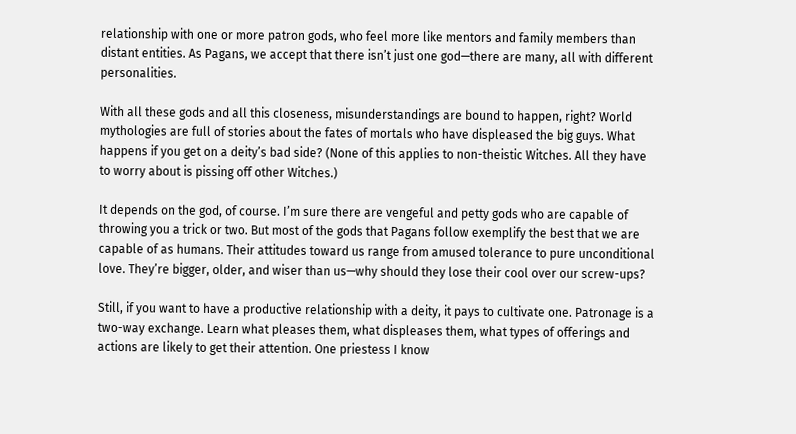relationship with one or more patron gods, who feel more like mentors and family members than distant entities. As Pagans, we accept that there isn’t just one god—there are many, all with different personalities.

With all these gods and all this closeness, misunderstandings are bound to happen, right? World mythologies are full of stories about the fates of mortals who have displeased the big guys. What happens if you get on a deity’s bad side? (None of this applies to non-theistic Witches. All they have to worry about is pissing off other Witches.)

It depends on the god, of course. I’m sure there are vengeful and petty gods who are capable of throwing you a trick or two. But most of the gods that Pagans follow exemplify the best that we are capable of as humans. Their attitudes toward us range from amused tolerance to pure unconditional love. They’re bigger, older, and wiser than us—why should they lose their cool over our screw-ups?

Still, if you want to have a productive relationship with a deity, it pays to cultivate one. Patronage is a two-way exchange. Learn what pleases them, what displeases them, what types of offerings and actions are likely to get their attention. One priestess I know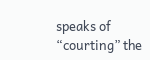speaks of “courting” the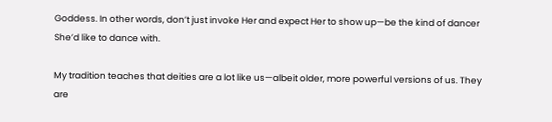Goddess. In other words, don’t just invoke Her and expect Her to show up—be the kind of dancer She’d like to dance with.

My tradition teaches that deities are a lot like us—albeit older, more powerful versions of us. They are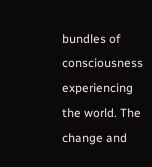bundles of consciousness experiencing the world. The change and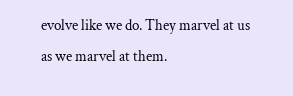evolve like we do. They marvel at us as we marvel at them.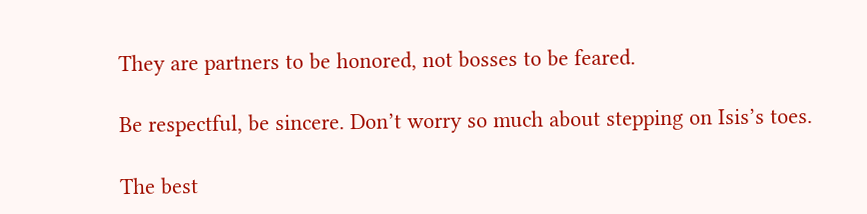They are partners to be honored, not bosses to be feared.

Be respectful, be sincere. Don’t worry so much about stepping on Isis’s toes.

The best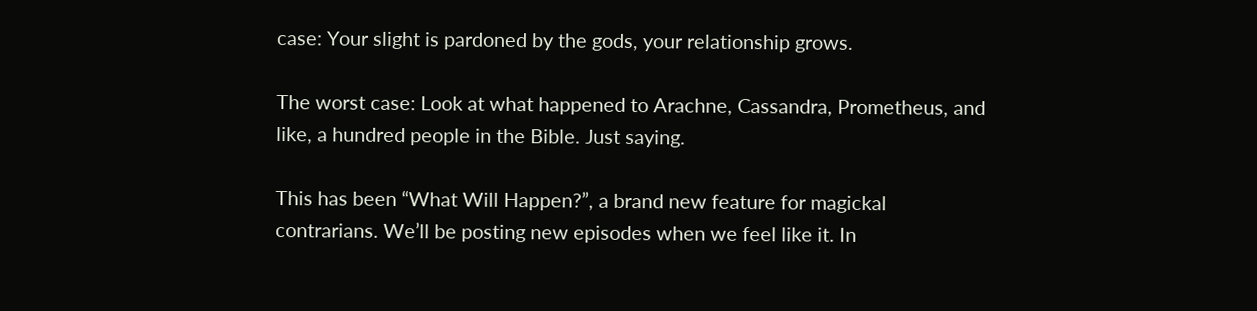case: Your slight is pardoned by the gods, your relationship grows.

The worst case: Look at what happened to Arachne, Cassandra, Prometheus, and like, a hundred people in the Bible. Just saying.

This has been “What Will Happen?”, a brand new feature for magickal contrarians. We’ll be posting new episodes when we feel like it. In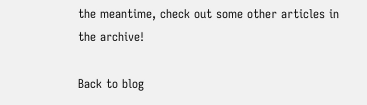the meantime, check out some other articles in the archive!

Back to blog